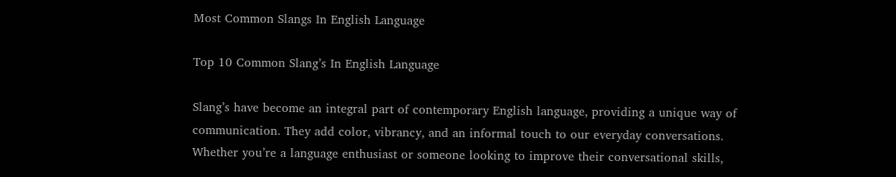Most Common Slangs In English Language

Top 10 Common Slang’s In English Language

Slang’s have become an integral part of contemporary English language, providing a unique way of communication. They add color, vibrancy, and an informal touch to our everyday conversations. Whether you’re a language enthusiast or someone looking to improve their conversational skills,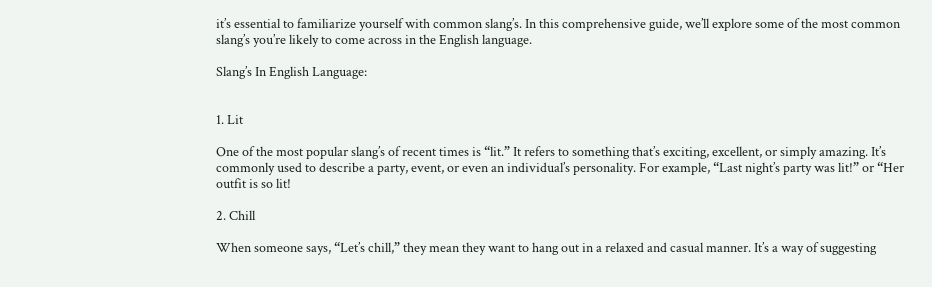it’s essential to familiarize yourself with common slang’s. In this comprehensive guide, we’ll explore some of the most common slang’s you’re likely to come across in the English language.

Slang’s In English Language:


1. Lit

One of the most popular slang’s of recent times is “lit.” It refers to something that’s exciting, excellent, or simply amazing. It’s commonly used to describe a party, event, or even an individual’s personality. For example, “Last night’s party was lit!” or “Her outfit is so lit!

2. Chill

When someone says, “Let’s chill,” they mean they want to hang out in a relaxed and casual manner. It’s a way of suggesting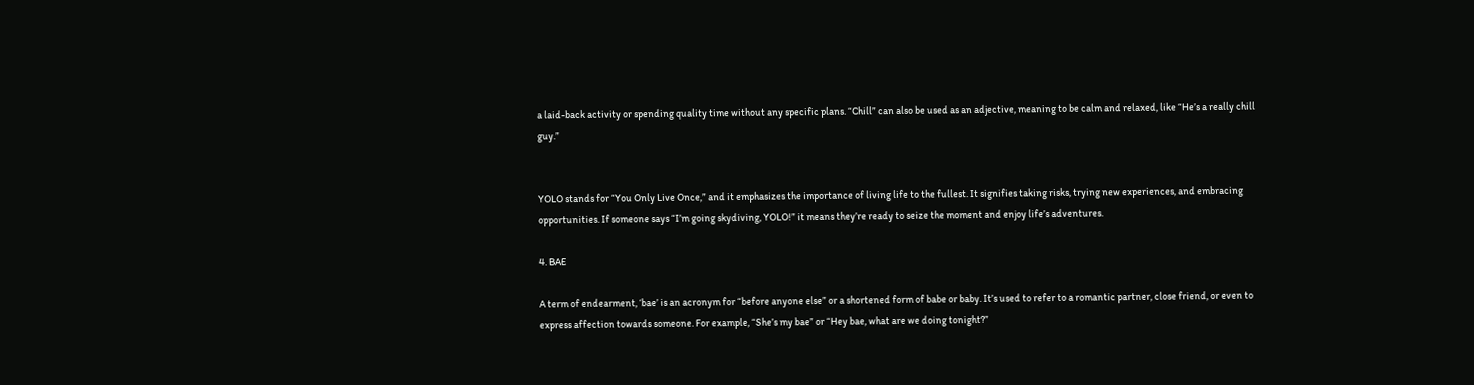a laid-back activity or spending quality time without any specific plans. “Chill” can also be used as an adjective, meaning to be calm and relaxed, like “He’s a really chill guy.”


YOLO stands for “You Only Live Once,” and it emphasizes the importance of living life to the fullest. It signifies taking risks, trying new experiences, and embracing opportunities. If someone says “I’m going skydiving, YOLO!” it means they’re ready to seize the moment and enjoy life’s adventures.

4. BAE

A term of endearment, ‘bae’ is an acronym for “before anyone else” or a shortened form of babe or baby. It’s used to refer to a romantic partner, close friend, or even to express affection towards someone. For example, “She’s my bae” or “Hey bae, what are we doing tonight?”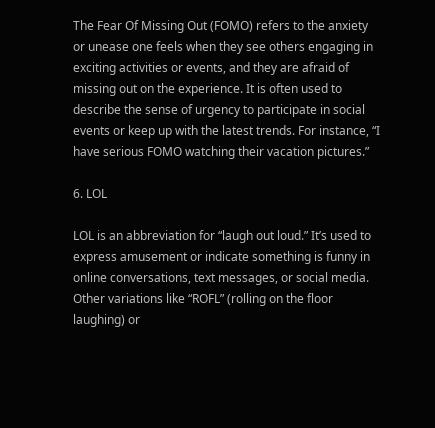The Fear Of Missing Out (FOMO) refers to the anxiety or unease one feels when they see others engaging in exciting activities or events, and they are afraid of missing out on the experience. It is often used to describe the sense of urgency to participate in social events or keep up with the latest trends. For instance, “I have serious FOMO watching their vacation pictures.”

6. LOL

LOL is an abbreviation for “laugh out loud.” It’s used to express amusement or indicate something is funny in online conversations, text messages, or social media. Other variations like “ROFL” (rolling on the floor laughing) or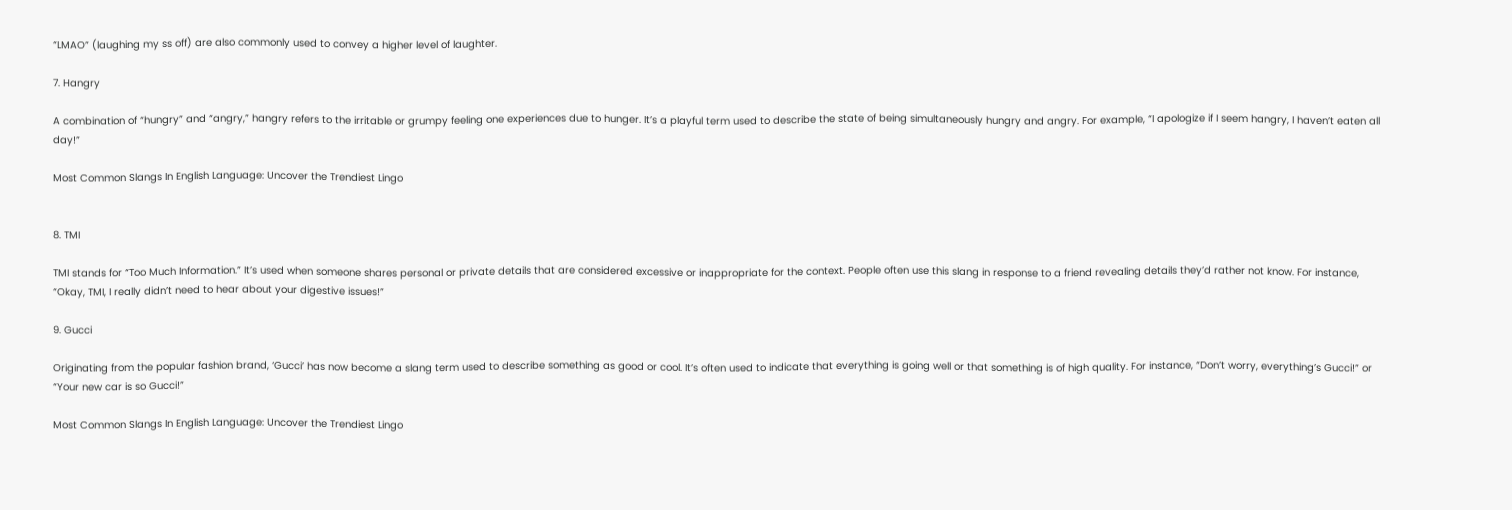“LMAO” (laughing my ss off) are also commonly used to convey a higher level of laughter.

7. Hangry

A combination of “hungry” and “angry,” hangry refers to the irritable or grumpy feeling one experiences due to hunger. It’s a playful term used to describe the state of being simultaneously hungry and angry. For example, “I apologize if I seem hangry, I haven’t eaten all day!”

Most Common Slangs In English Language: Uncover the Trendiest Lingo


8. TMI

TMI stands for “Too Much Information.” It’s used when someone shares personal or private details that are considered excessive or inappropriate for the context. People often use this slang in response to a friend revealing details they’d rather not know. For instance, “Okay, TMI, I really didn’t need to hear about your digestive issues!”

9. Gucci

Originating from the popular fashion brand, ‘Gucci’ has now become a slang term used to describe something as good or cool. It’s often used to indicate that everything is going well or that something is of high quality. For instance, “Don’t worry, everything’s Gucci!” or “Your new car is so Gucci!”

Most Common Slangs In English Language: Uncover the Trendiest Lingo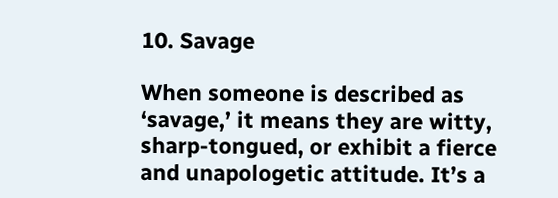10. Savage

When someone is described as ‘savage,’ it means they are witty, sharp-tongued, or exhibit a fierce and unapologetic attitude. It’s a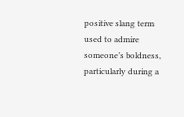positive slang term used to admire someone’s boldness, particularly during a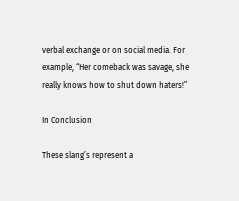verbal exchange or on social media. For example, “Her comeback was savage, she really knows how to shut down haters!”

In Conclusion

These slang’s represent a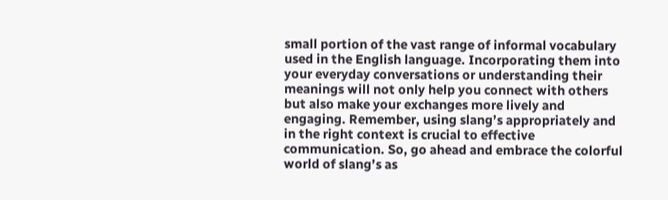small portion of the vast range of informal vocabulary used in the English language. Incorporating them into your everyday conversations or understanding their meanings will not only help you connect with others but also make your exchanges more lively and engaging. Remember, using slang’s appropriately and in the right context is crucial to effective communication. So, go ahead and embrace the colorful world of slang’s as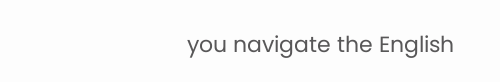you navigate the English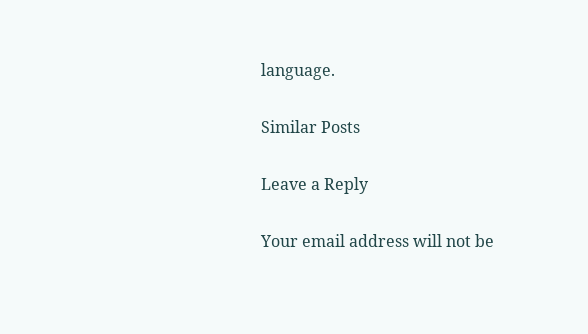language.

Similar Posts

Leave a Reply

Your email address will not be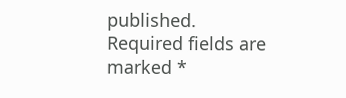published. Required fields are marked *